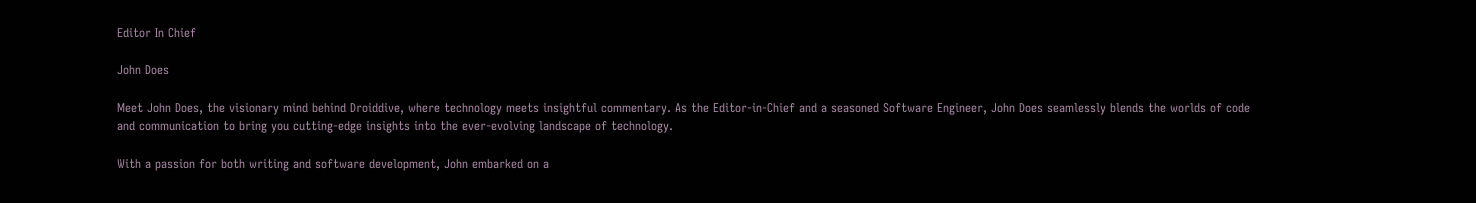Editor In Chief

John Does

Meet John Does, the visionary mind behind Droiddive, where technology meets insightful commentary. As the Editor-in-Chief and a seasoned Software Engineer, John Does seamlessly blends the worlds of code and communication to bring you cutting-edge insights into the ever-evolving landscape of technology.

With a passion for both writing and software development, John embarked on a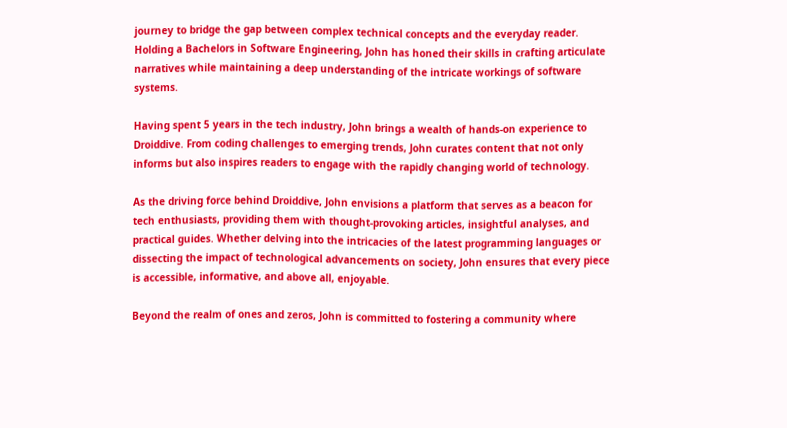journey to bridge the gap between complex technical concepts and the everyday reader. Holding a Bachelors in Software Engineering, John has honed their skills in crafting articulate narratives while maintaining a deep understanding of the intricate workings of software systems.

Having spent 5 years in the tech industry, John brings a wealth of hands-on experience to Droiddive. From coding challenges to emerging trends, John curates content that not only informs but also inspires readers to engage with the rapidly changing world of technology.

As the driving force behind Droiddive, John envisions a platform that serves as a beacon for tech enthusiasts, providing them with thought-provoking articles, insightful analyses, and practical guides. Whether delving into the intricacies of the latest programming languages or dissecting the impact of technological advancements on society, John ensures that every piece is accessible, informative, and above all, enjoyable.

Beyond the realm of ones and zeros, John is committed to fostering a community where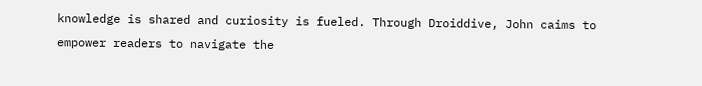knowledge is shared and curiosity is fueled. Through Droiddive, John caims to empower readers to navigate the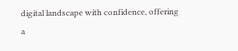digital landscape with confidence, offering a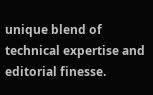unique blend of technical expertise and editorial finesse.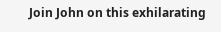Join John on this exhilarating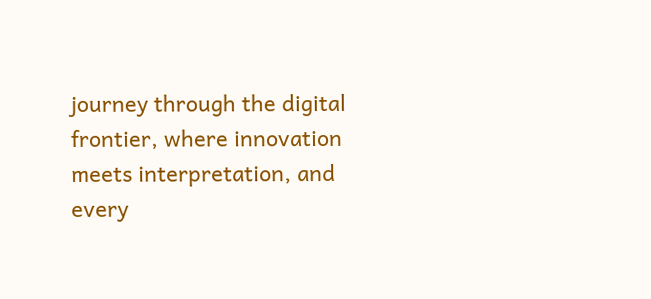journey through the digital frontier, where innovation meets interpretation, and every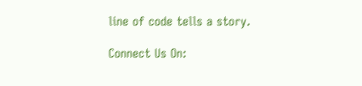line of code tells a story.

Connect Us On: